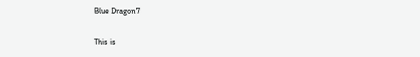Blue Dragon7

This is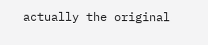actually the original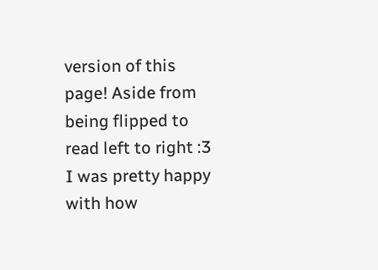version of this page! Aside from being flipped to read left to right :3 I was pretty happy with how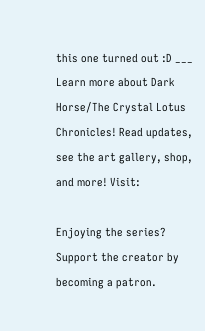this one turned out :D ___ Learn more about Dark Horse/The Crystal Lotus Chronicles! Read updates, see the art gallery, shop, and more! Visit:

Enjoying the series? Support the creator by becoming a patron.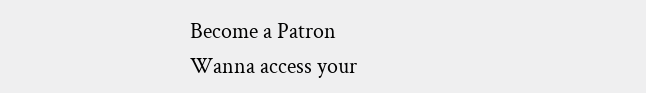Become a Patron
Wanna access your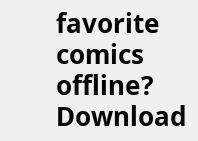favorite comics offline? Download